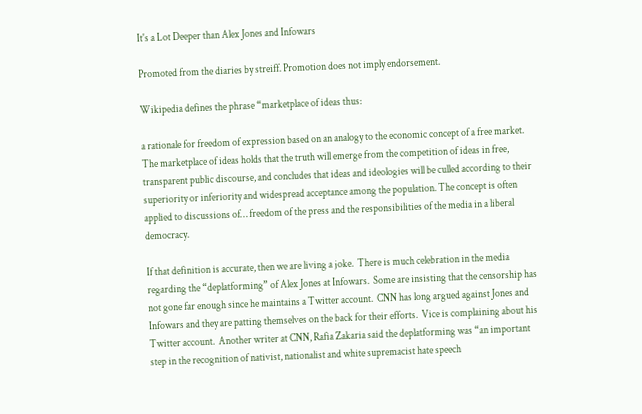It's a Lot Deeper than Alex Jones and Infowars

Promoted from the diaries by streiff. Promotion does not imply endorsement.

Wikipedia defines the phrase “marketplace of ideas thus:

a rationale for freedom of expression based on an analogy to the economic concept of a free market. The marketplace of ideas holds that the truth will emerge from the competition of ideas in free, transparent public discourse, and concludes that ideas and ideologies will be culled according to their superiority or inferiority and widespread acceptance among the population. The concept is often applied to discussions of… freedom of the press and the responsibilities of the media in a liberal democracy.

If that definition is accurate, then we are living a joke.  There is much celebration in the media regarding the “deplatforming” of Alex Jones at Infowars.  Some are insisting that the censorship has not gone far enough since he maintains a Twitter account.  CNN has long argued against Jones and Infowars and they are patting themselves on the back for their efforts.  Vice is complaining about his Twitter account.  Another writer at CNN, Rafia Zakaria said the deplatforming was “an important step in the recognition of nativist, nationalist and white supremacist hate speech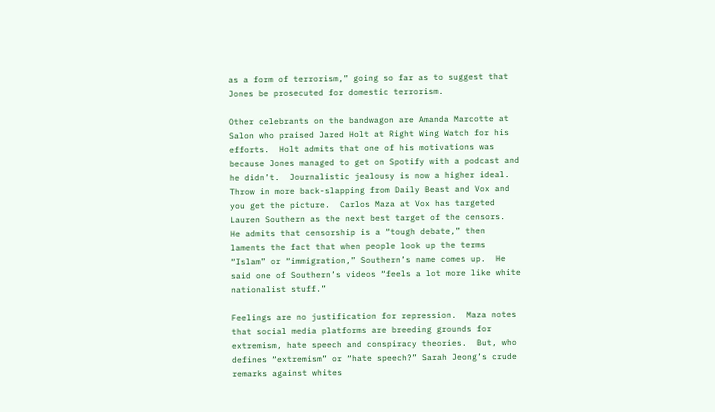as a form of terrorism,” going so far as to suggest that Jones be prosecuted for domestic terrorism.

Other celebrants on the bandwagon are Amanda Marcotte at Salon who praised Jared Holt at Right Wing Watch for his efforts.  Holt admits that one of his motivations was because Jones managed to get on Spotify with a podcast and he didn’t.  Journalistic jealousy is now a higher ideal. Throw in more back-slapping from Daily Beast and Vox and you get the picture.  Carlos Maza at Vox has targeted Lauren Southern as the next best target of the censors.  He admits that censorship is a “tough debate,” then laments the fact that when people look up the terms “Islam” or “immigration,” Southern’s name comes up.  He said one of Southern’s videos “feels a lot more like white nationalist stuff.”

Feelings are no justification for repression.  Maza notes that social media platforms are breeding grounds for extremism, hate speech and conspiracy theories.  But, who defines “extremism” or “hate speech?” Sarah Jeong’s crude remarks against whites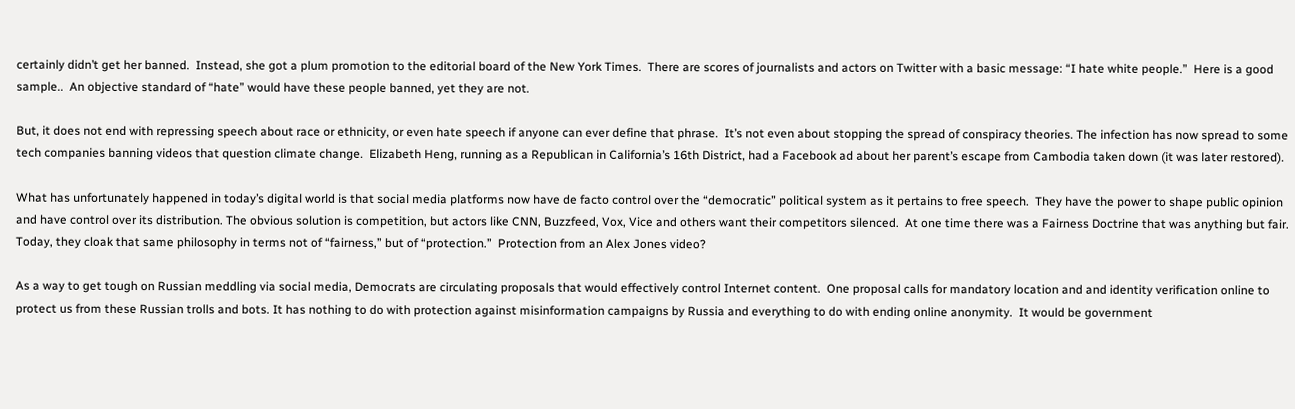certainly didn’t get her banned.  Instead, she got a plum promotion to the editorial board of the New York Times.  There are scores of journalists and actors on Twitter with a basic message: “I hate white people.”  Here is a good sample..  An objective standard of “hate” would have these people banned, yet they are not.

But, it does not end with repressing speech about race or ethnicity, or even hate speech if anyone can ever define that phrase.  It’s not even about stopping the spread of conspiracy theories. The infection has now spread to some tech companies banning videos that question climate change.  Elizabeth Heng, running as a Republican in California’s 16th District, had a Facebook ad about her parent’s escape from Cambodia taken down (it was later restored).

What has unfortunately happened in today’s digital world is that social media platforms now have de facto control over the “democratic” political system as it pertains to free speech.  They have the power to shape public opinion and have control over its distribution. The obvious solution is competition, but actors like CNN, Buzzfeed, Vox, Vice and others want their competitors silenced.  At one time there was a Fairness Doctrine that was anything but fair.  Today, they cloak that same philosophy in terms not of “fairness,” but of “protection.”  Protection from an Alex Jones video?

As a way to get tough on Russian meddling via social media, Democrats are circulating proposals that would effectively control Internet content.  One proposal calls for mandatory location and and identity verification online to protect us from these Russian trolls and bots. It has nothing to do with protection against misinformation campaigns by Russia and everything to do with ending online anonymity.  It would be government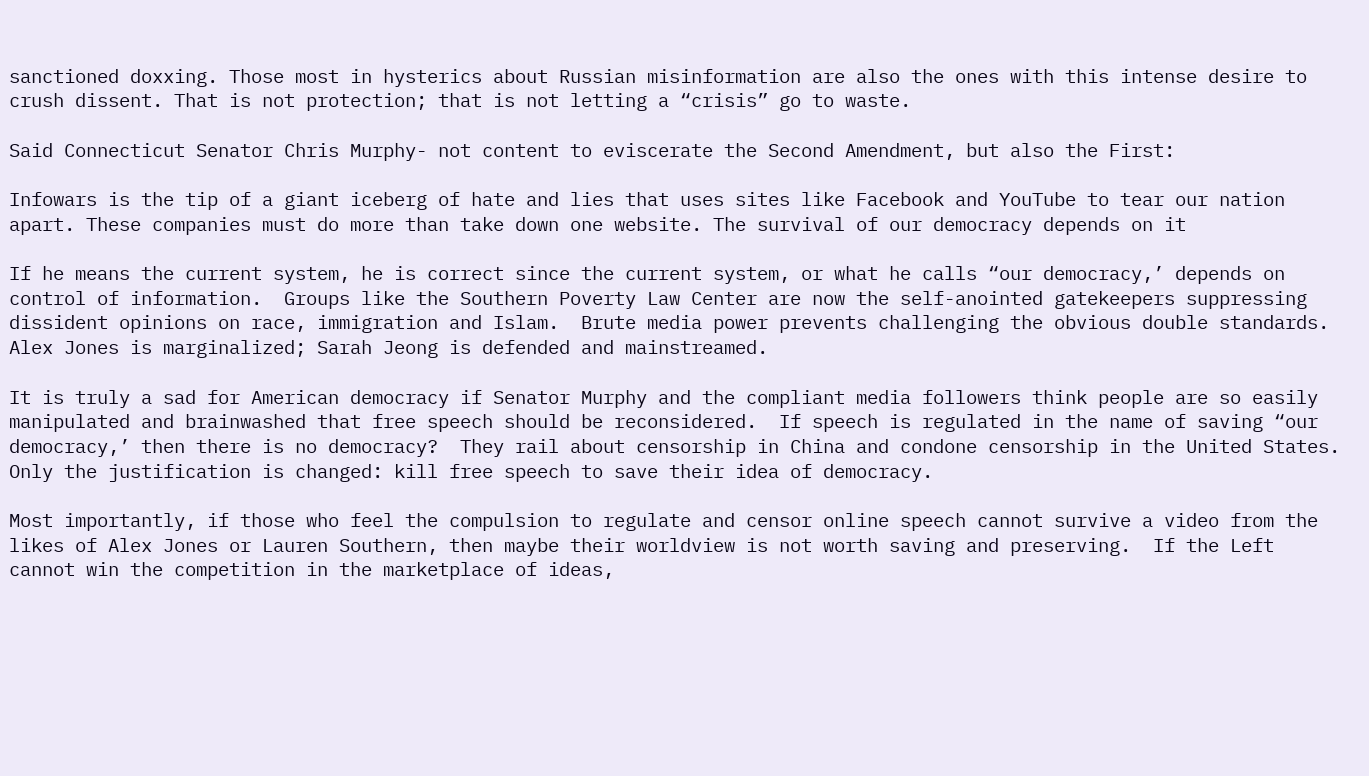sanctioned doxxing. Those most in hysterics about Russian misinformation are also the ones with this intense desire to crush dissent. That is not protection; that is not letting a “crisis” go to waste.

Said Connecticut Senator Chris Murphy- not content to eviscerate the Second Amendment, but also the First:

Infowars is the tip of a giant iceberg of hate and lies that uses sites like Facebook and YouTube to tear our nation apart. These companies must do more than take down one website. The survival of our democracy depends on it

If he means the current system, he is correct since the current system, or what he calls “our democracy,’ depends on control of information.  Groups like the Southern Poverty Law Center are now the self-anointed gatekeepers suppressing dissident opinions on race, immigration and Islam.  Brute media power prevents challenging the obvious double standards. Alex Jones is marginalized; Sarah Jeong is defended and mainstreamed.

It is truly a sad for American democracy if Senator Murphy and the compliant media followers think people are so easily manipulated and brainwashed that free speech should be reconsidered.  If speech is regulated in the name of saving “our democracy,’ then there is no democracy?  They rail about censorship in China and condone censorship in the United States.  Only the justification is changed: kill free speech to save their idea of democracy.

Most importantly, if those who feel the compulsion to regulate and censor online speech cannot survive a video from the likes of Alex Jones or Lauren Southern, then maybe their worldview is not worth saving and preserving.  If the Left cannot win the competition in the marketplace of ideas,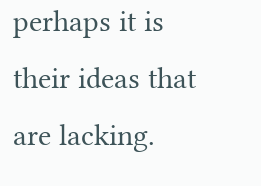perhaps it is their ideas that are lacking.